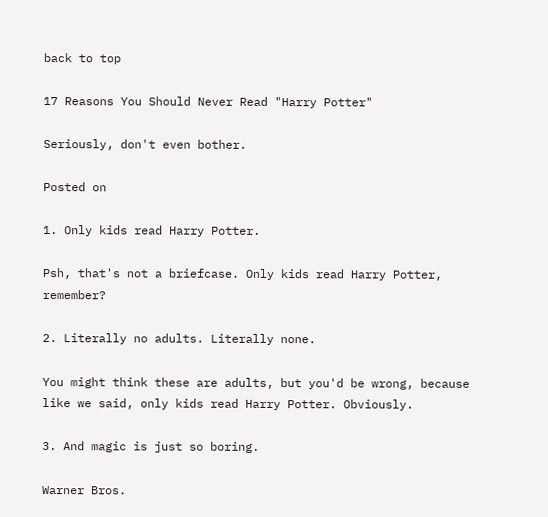back to top

17 Reasons You Should Never Read "Harry Potter"

Seriously, don't even bother.

Posted on

1. Only kids read Harry Potter.

Psh, that's not a briefcase. Only kids read Harry Potter, remember?

2. Literally no adults. Literally none.

You might think these are adults, but you'd be wrong, because like we said, only kids read Harry Potter. Obviously.

3. And magic is just so boring.

Warner Bros.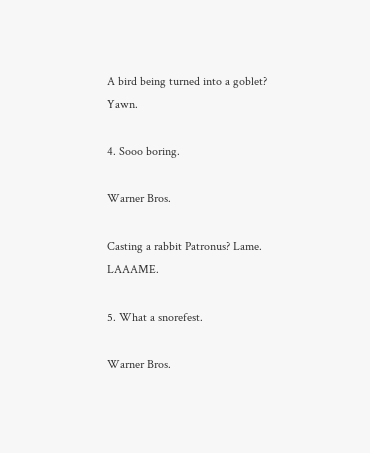A bird being turned into a goblet? Yawn.

4. Sooo boring.

Warner Bros.

Casting a rabbit Patronus? Lame. LAAAME.

5. What a snorefest.

Warner Bros.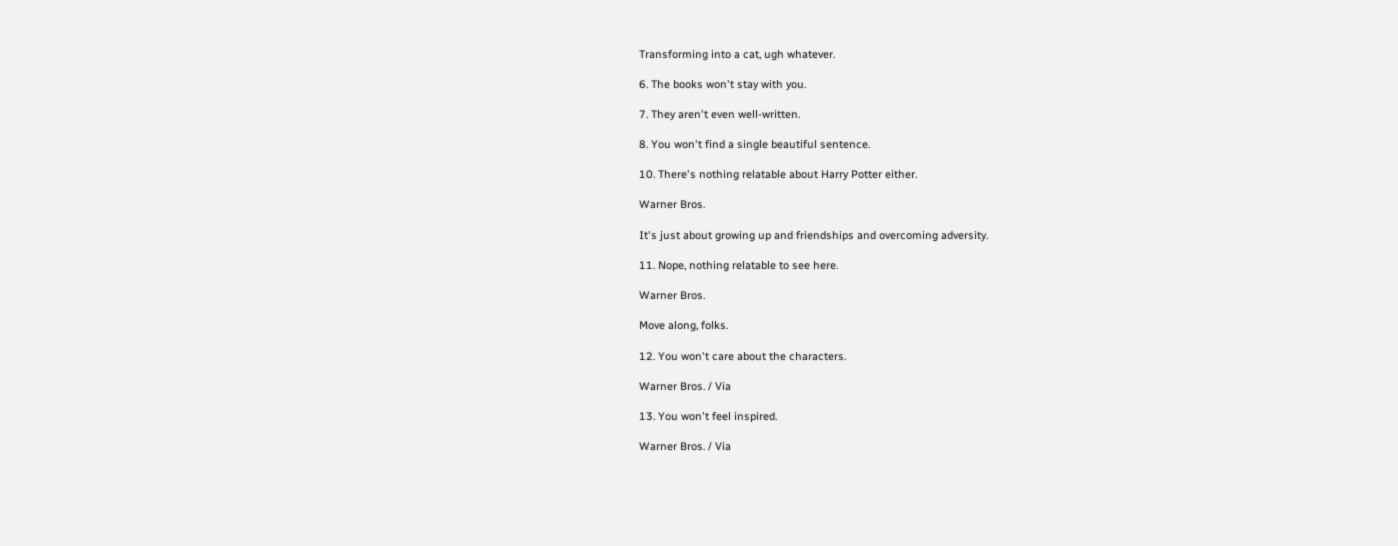Transforming into a cat, ugh whatever.

6. The books won't stay with you.

7. They aren't even well-written.

8. You won't find a single beautiful sentence.

10. There's nothing relatable about Harry Potter either.

Warner Bros.

It's just about growing up and friendships and overcoming adversity.

11. Nope, nothing relatable to see here.

Warner Bros.

Move along, folks.

12. You won't care about the characters.

Warner Bros. / Via

13. You won't feel inspired.

Warner Bros. / Via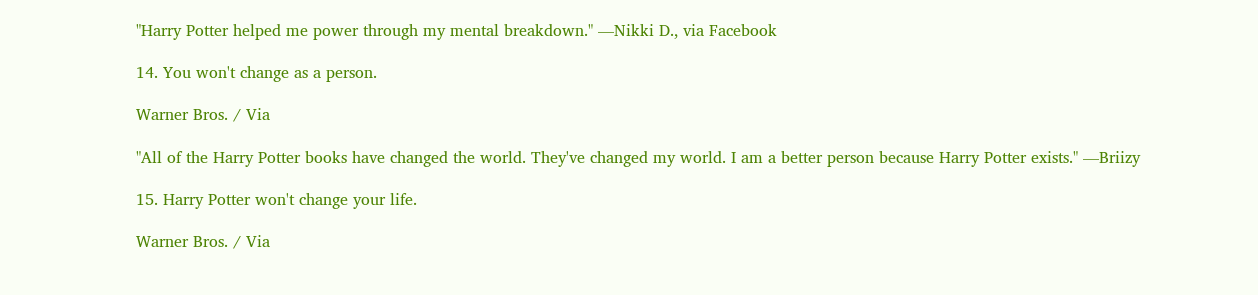"Harry Potter helped me power through my mental breakdown." —Nikki D., via Facebook

14. You won't change as a person.

Warner Bros. / Via

"All of the Harry Potter books have changed the world. They've changed my world. I am a better person because Harry Potter exists." —Briizy

15. Harry Potter won't change your life.

Warner Bros. / Via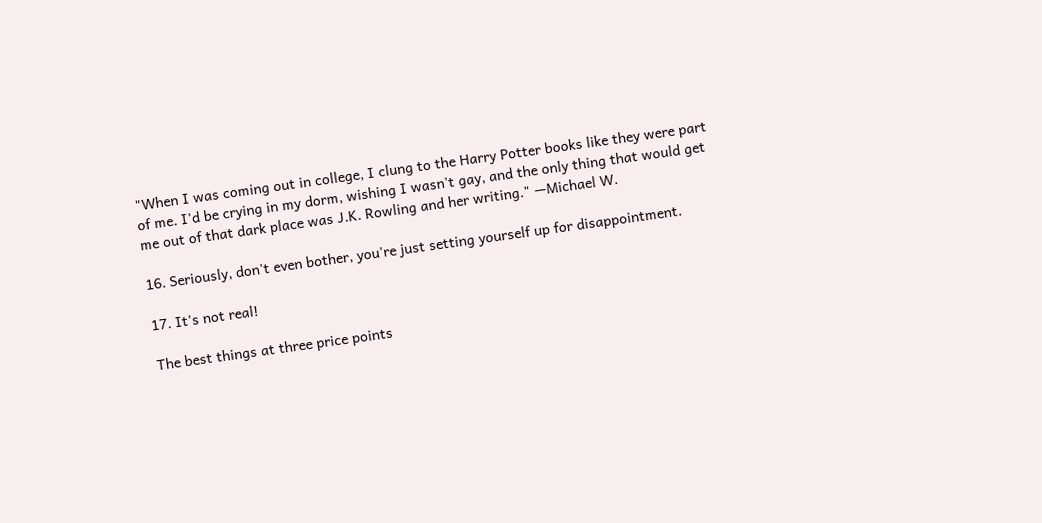"When I was coming out in college, I clung to the Harry Potter books like they were part of me. I'd be crying in my dorm, wishing I wasn't gay, and the only thing that would get me out of that dark place was J.K. Rowling and her writing." —Michael W.

16. Seriously, don't even bother, you're just setting yourself up for disappointment.

17. It's not real!

The best things at three price points